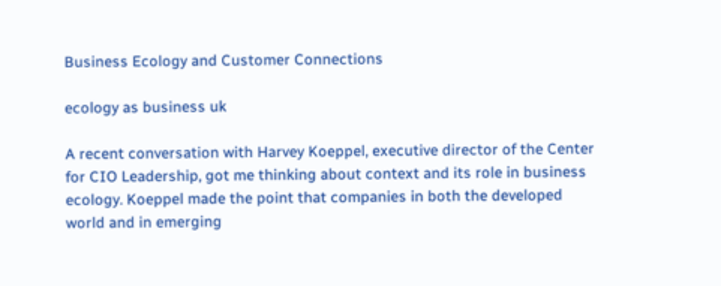Business Ecology and Customer Connections

ecology as business uk

A recent conversation with Harvey Koeppel, executive director of the Center for CIO Leadership, got me thinking about context and its role in business ecology. Koeppel made the point that companies in both the developed world and in emerging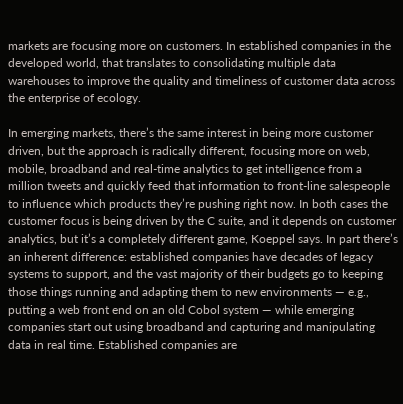markets are focusing more on customers. In established companies in the developed world, that translates to consolidating multiple data warehouses to improve the quality and timeliness of customer data across the enterprise of ecology.

In emerging markets, there’s the same interest in being more customer driven, but the approach is radically different, focusing more on web, mobile, broadband and real-time analytics to get intelligence from a million tweets and quickly feed that information to front-line salespeople to influence which products they’re pushing right now. In both cases the customer focus is being driven by the C suite, and it depends on customer analytics, but it’s a completely different game, Koeppel says. In part there’s an inherent difference: established companies have decades of legacy systems to support, and the vast majority of their budgets go to keeping those things running and adapting them to new environments — e.g., putting a web front end on an old Cobol system — while emerging companies start out using broadband and capturing and manipulating data in real time. Established companies are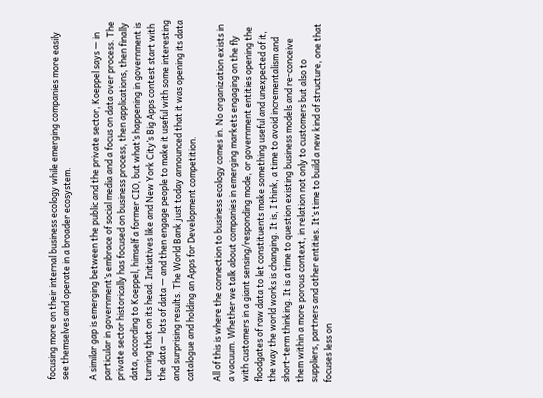focusing more on their internal business ecology while emerging companies more easily see themselves and operate in a broader ecosystem.

A similar gap is emerging between the public and the private sector, Koeppel says — in particular in government’s embrace of social media and a focus on data over process. The private sector historically has focused on business process, then applications, then finally data, according to Koeppel, himself a former CIO, but what’s happening in government is turning that on its head. Initiatives like and New York City’s Big Apps contest start with the data — lots of data — and then engage people to make it useful with some interesting and surprising results. The World Bank just today announced that it was opening its data catalogue and holding an Apps for Development competition.

All of this is where the connection to business ecology comes in. No organization exists in a vacuum. Whether we talk about companies in emerging markets engaging on the fly with customers in a giant sensing/responding mode, or government entities opening the floodgates of raw data to let constituents make something useful and unexpected of it, the way the world works is changing. It is, I think, a time to avoid incrementalism and short-term thinking. It is a time to question existing business models and re-conceive them within a more porous context, in relation not only to customers but also to suppliers, partners and other entities. It’s time to build a new kind of structure, one that focuses less on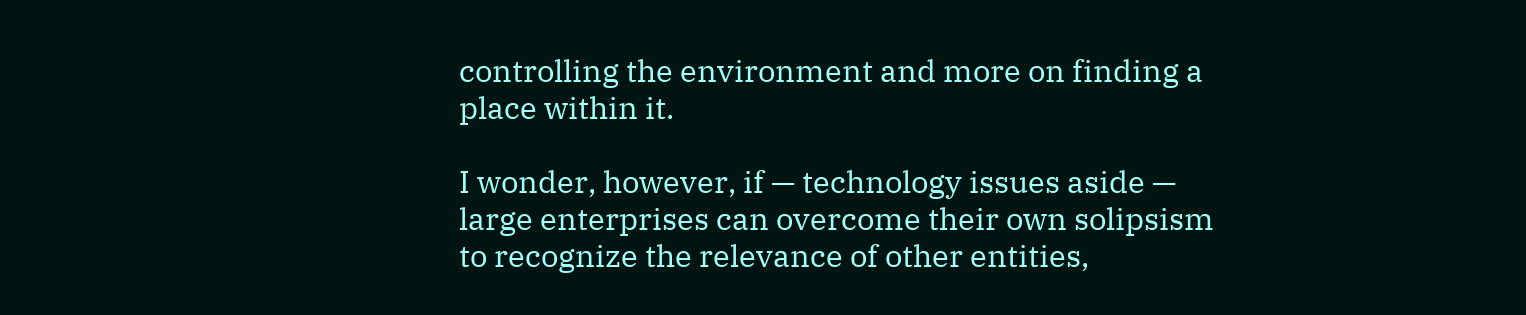controlling the environment and more on finding a place within it.

I wonder, however, if — technology issues aside — large enterprises can overcome their own solipsism to recognize the relevance of other entities,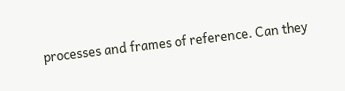processes and frames of reference. Can they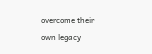overcome their own legacy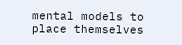mental models to place themselves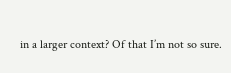in a larger context? Of that I’m not so sure.